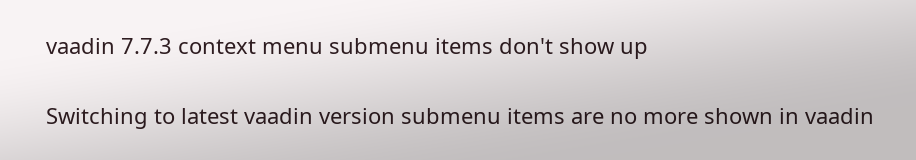vaadin 7.7.3 context menu submenu items don't show up

Switching to latest vaadin version submenu items are no more shown in vaadin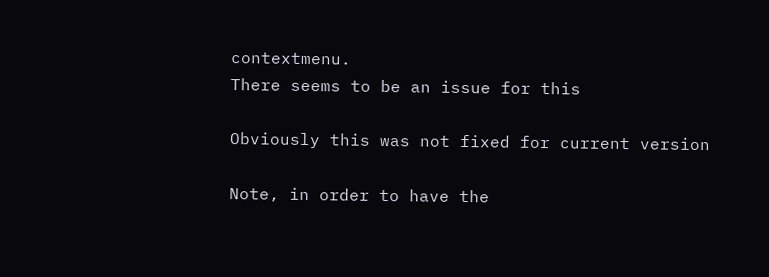contextmenu.
There seems to be an issue for this

Obviously this was not fixed for current version

Note, in order to have the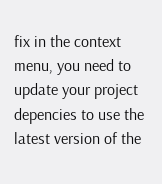fix in the context menu, you need to update your project depencies to use the latest version of the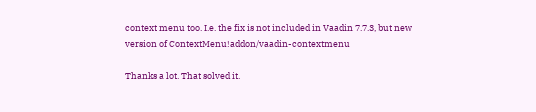context menu too. I.e. the fix is not included in Vaadin 7.7.3, but new version of ContextMenu!addon/vaadin-contextmenu

Thanks a lot. That solved it.